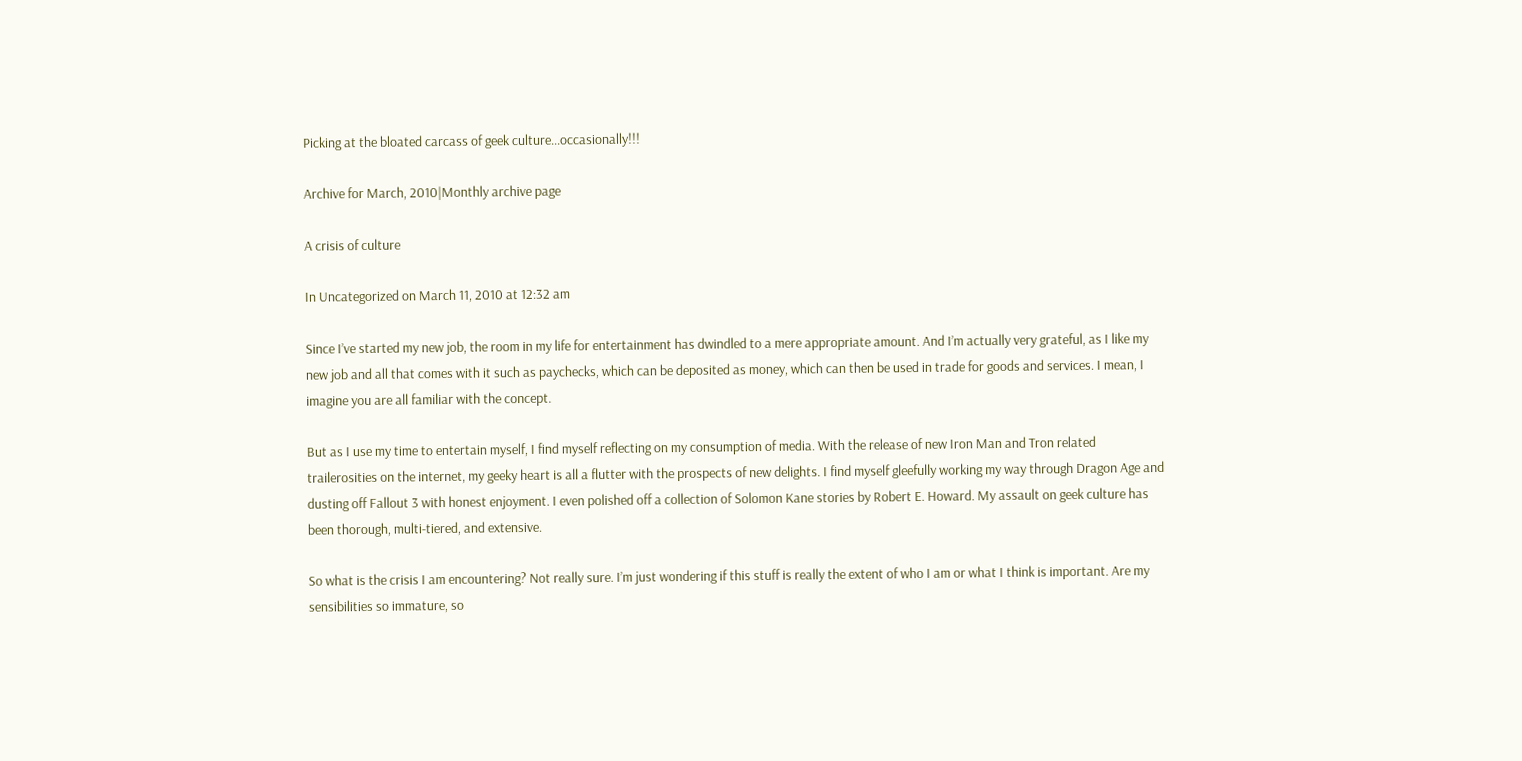Picking at the bloated carcass of geek culture...occasionally!!!

Archive for March, 2010|Monthly archive page

A crisis of culture

In Uncategorized on March 11, 2010 at 12:32 am

Since I’ve started my new job, the room in my life for entertainment has dwindled to a mere appropriate amount. And I’m actually very grateful, as I like my new job and all that comes with it such as paychecks, which can be deposited as money, which can then be used in trade for goods and services. I mean, I imagine you are all familiar with the concept.

But as I use my time to entertain myself, I find myself reflecting on my consumption of media. With the release of new Iron Man and Tron related trailerosities on the internet, my geeky heart is all a flutter with the prospects of new delights. I find myself gleefully working my way through Dragon Age and dusting off Fallout 3 with honest enjoyment. I even polished off a collection of Solomon Kane stories by Robert E. Howard. My assault on geek culture has been thorough, multi-tiered, and extensive.

So what is the crisis I am encountering? Not really sure. I’m just wondering if this stuff is really the extent of who I am or what I think is important. Are my sensibilities so immature, so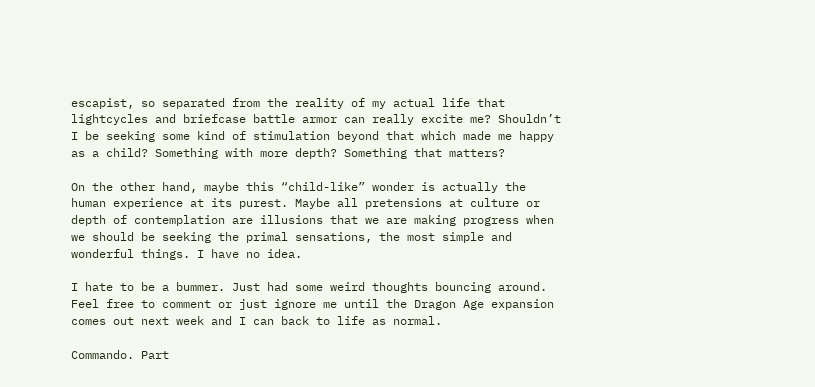escapist, so separated from the reality of my actual life that lightcycles and briefcase battle armor can really excite me? Shouldn’t I be seeking some kind of stimulation beyond that which made me happy as a child? Something with more depth? Something that matters?

On the other hand, maybe this “child-like” wonder is actually the human experience at its purest. Maybe all pretensions at culture or depth of contemplation are illusions that we are making progress when we should be seeking the primal sensations, the most simple and wonderful things. I have no idea.

I hate to be a bummer. Just had some weird thoughts bouncing around. Feel free to comment or just ignore me until the Dragon Age expansion comes out next week and I can back to life as normal.

Commando. Part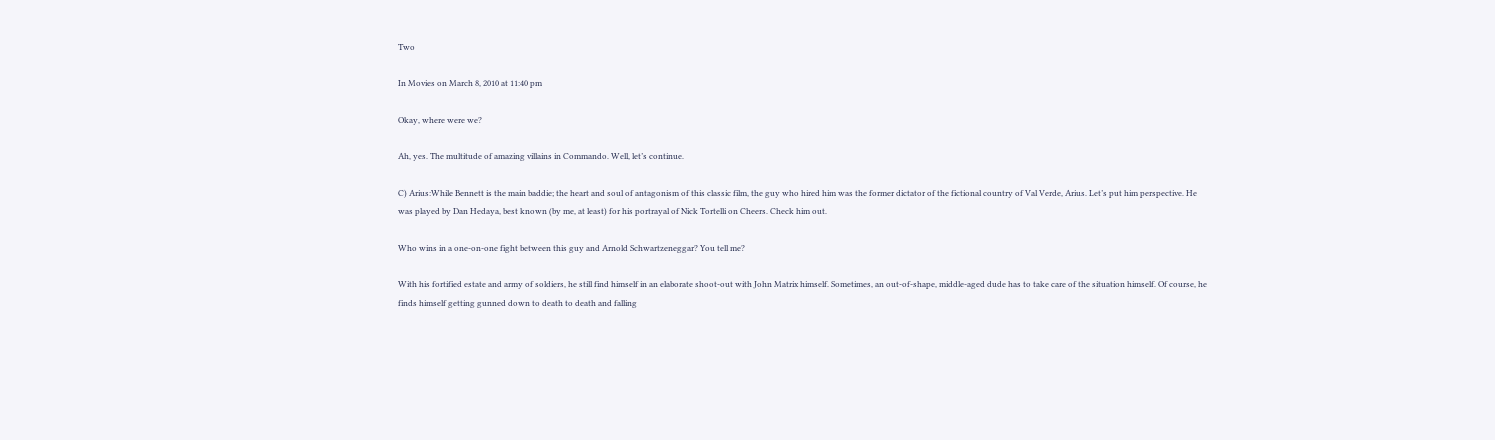Two

In Movies on March 8, 2010 at 11:40 pm

Okay, where were we?

Ah, yes. The multitude of amazing villains in Commando. Well, let’s continue.

C) Arius:While Bennett is the main baddie; the heart and soul of antagonism of this classic film, the guy who hired him was the former dictator of the fictional country of Val Verde, Arius. Let’s put him perspective. He was played by Dan Hedaya, best known (by me, at least) for his portrayal of Nick Tortelli on Cheers. Check him out.

Who wins in a one-on-one fight between this guy and Arnold Schwartzeneggar? You tell me?

With his fortified estate and army of soldiers, he still find himself in an elaborate shoot-out with John Matrix himself. Sometimes, an out-of-shape, middle-aged dude has to take care of the situation himself. Of course, he finds himself getting gunned down to death to death and falling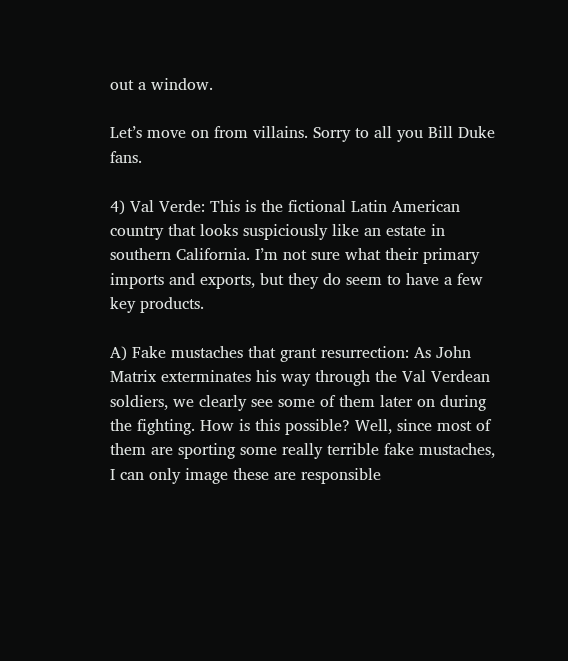out a window.

Let’s move on from villains. Sorry to all you Bill Duke fans.

4) Val Verde: This is the fictional Latin American country that looks suspiciously like an estate in southern California. I’m not sure what their primary imports and exports, but they do seem to have a few key products.

A) Fake mustaches that grant resurrection: As John Matrix exterminates his way through the Val Verdean soldiers, we clearly see some of them later on during the fighting. How is this possible? Well, since most of them are sporting some really terrible fake mustaches, I can only image these are responsible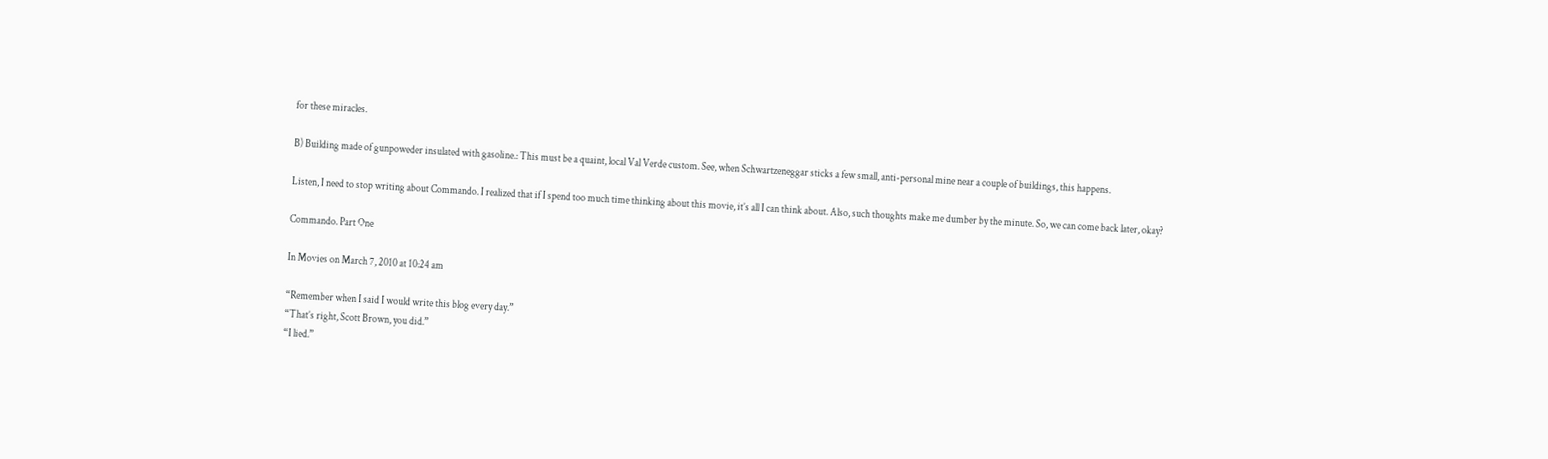for these miracles.

B) Building made of gunpoweder insulated with gasoline.: This must be a quaint, local Val Verde custom. See, when Schwartzeneggar sticks a few small, anti-personal mine near a couple of buildings, this happens.

Listen, I need to stop writing about Commando. I realized that if I spend too much time thinking about this movie, it’s all I can think about. Also, such thoughts make me dumber by the minute. So, we can come back later, okay?

Commando. Part One

In Movies on March 7, 2010 at 10:24 am

“Remember when I said I would write this blog every day.”
“That’s right, Scott Brown, you did.”
“I lied.”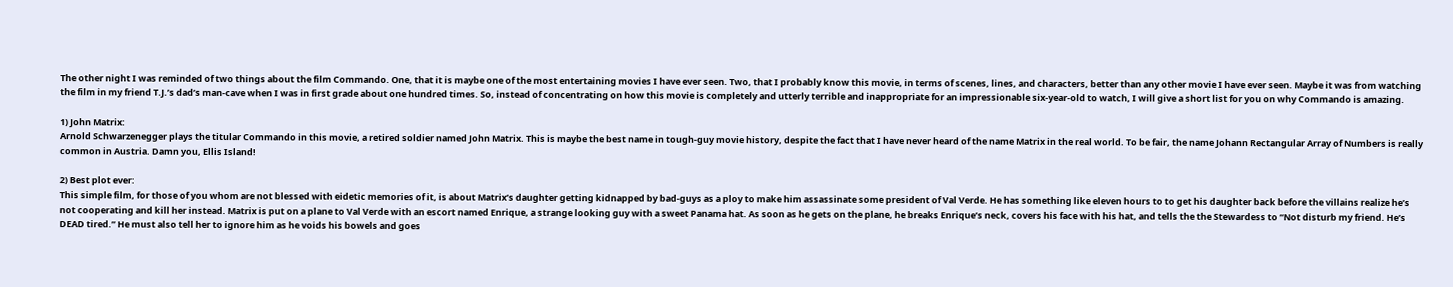The other night I was reminded of two things about the film Commando. One, that it is maybe one of the most entertaining movies I have ever seen. Two, that I probably know this movie, in terms of scenes, lines, and characters, better than any other movie I have ever seen. Maybe it was from watching the film in my friend T.J.’s dad’s man-cave when I was in first grade about one hundred times. So, instead of concentrating on how this movie is completely and utterly terrible and inappropriate for an impressionable six-year-old to watch, I will give a short list for you on why Commando is amazing.

1) John Matrix:
Arnold Schwarzenegger plays the titular Commando in this movie, a retired soldier named John Matrix. This is maybe the best name in tough-guy movie history, despite the fact that I have never heard of the name Matrix in the real world. To be fair, the name Johann Rectangular Array of Numbers is really common in Austria. Damn you, Ellis Island!

2) Best plot ever:
This simple film, for those of you whom are not blessed with eidetic memories of it, is about Matrix’s daughter getting kidnapped by bad-guys as a ploy to make him assassinate some president of Val Verde. He has something like eleven hours to to get his daughter back before the villains realize he’s not cooperating and kill her instead. Matrix is put on a plane to Val Verde with an escort named Enrique, a strange looking guy with a sweet Panama hat. As soon as he gets on the plane, he breaks Enrique’s neck, covers his face with his hat, and tells the the Stewardess to “Not disturb my friend. He’s DEAD tired.” He must also tell her to ignore him as he voids his bowels and goes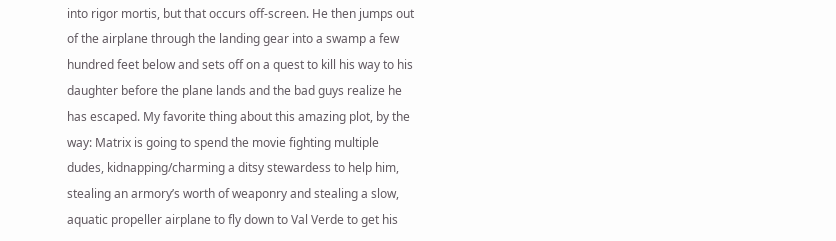into rigor mortis, but that occurs off-screen. He then jumps out of the airplane through the landing gear into a swamp a few hundred feet below and sets off on a quest to kill his way to his daughter before the plane lands and the bad guys realize he has escaped. My favorite thing about this amazing plot, by the way: Matrix is going to spend the movie fighting multiple dudes, kidnapping/charming a ditsy stewardess to help him, stealing an armory’s worth of weaponry and stealing a slow, aquatic propeller airplane to fly down to Val Verde to get his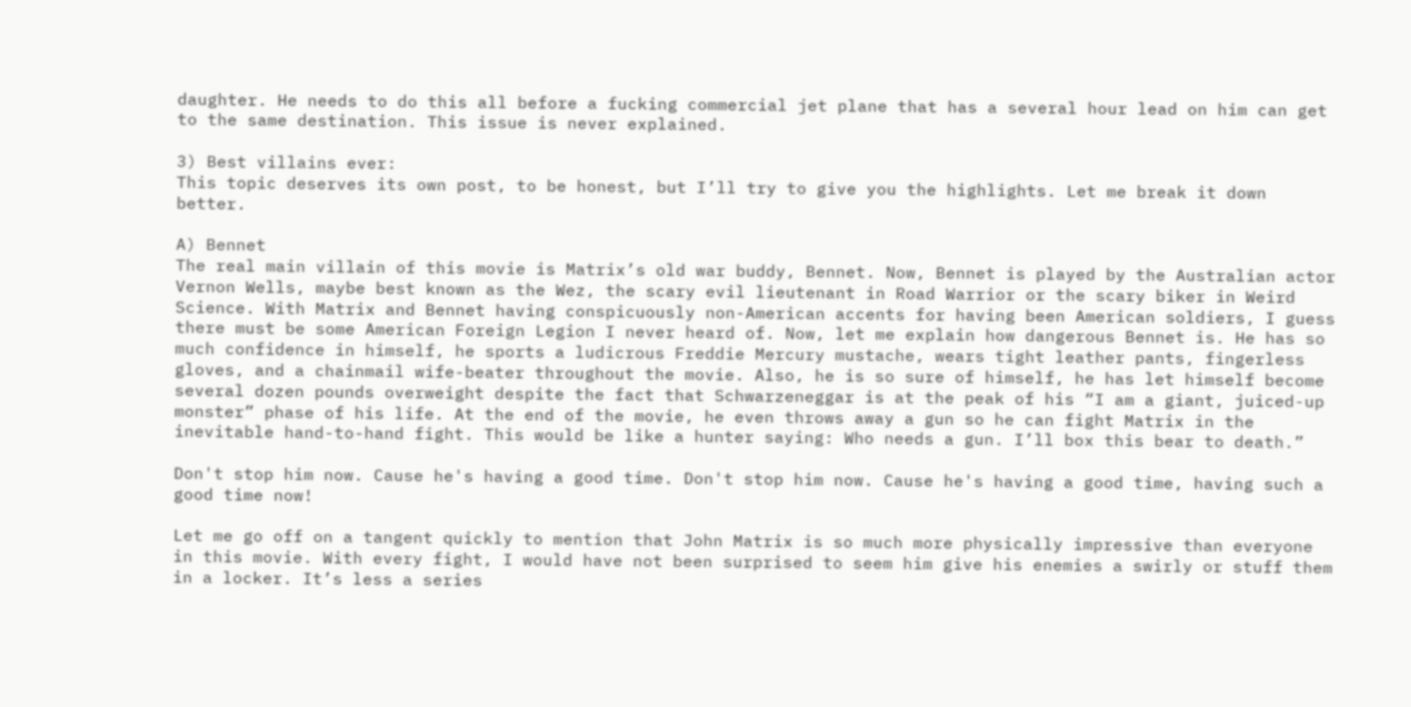daughter. He needs to do this all before a fucking commercial jet plane that has a several hour lead on him can get to the same destination. This issue is never explained.

3) Best villains ever:
This topic deserves its own post, to be honest, but I’ll try to give you the highlights. Let me break it down better.

A) Bennet
The real main villain of this movie is Matrix’s old war buddy, Bennet. Now, Bennet is played by the Australian actor Vernon Wells, maybe best known as the Wez, the scary evil lieutenant in Road Warrior or the scary biker in Weird Science. With Matrix and Bennet having conspicuously non-American accents for having been American soldiers, I guess there must be some American Foreign Legion I never heard of. Now, let me explain how dangerous Bennet is. He has so much confidence in himself, he sports a ludicrous Freddie Mercury mustache, wears tight leather pants, fingerless gloves, and a chainmail wife-beater throughout the movie. Also, he is so sure of himself, he has let himself become several dozen pounds overweight despite the fact that Schwarzeneggar is at the peak of his “I am a giant, juiced-up monster” phase of his life. At the end of the movie, he even throws away a gun so he can fight Matrix in the inevitable hand-to-hand fight. This would be like a hunter saying: Who needs a gun. I’ll box this bear to death.”

Don't stop him now. Cause he's having a good time. Don't stop him now. Cause he's having a good time, having such a good time now!

Let me go off on a tangent quickly to mention that John Matrix is so much more physically impressive than everyone in this movie. With every fight, I would have not been surprised to seem him give his enemies a swirly or stuff them in a locker. It’s less a series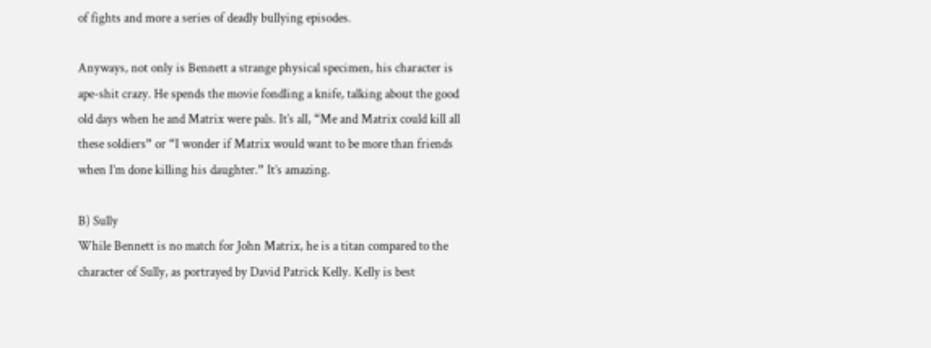of fights and more a series of deadly bullying episodes.

Anyways, not only is Bennett a strange physical specimen, his character is ape-shit crazy. He spends the movie fondling a knife, talking about the good old days when he and Matrix were pals. It’s all, “Me and Matrix could kill all these soldiers” or “I wonder if Matrix would want to be more than friends when I’m done killing his daughter.” It’s amazing.

B) Sully
While Bennett is no match for John Matrix, he is a titan compared to the character of Sully, as portrayed by David Patrick Kelly. Kelly is best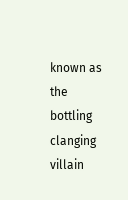known as the bottling clanging villain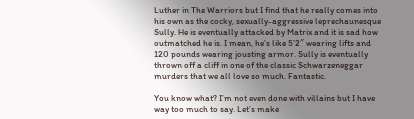Luther in The Warriors but I find that he really comes into his own as the cocky, sexually-aggressive leprechaunesque Sully. He is eventually attacked by Matrix and it is sad how outmatched he is. I mean, he’s like 5’2″ wearing lifts and 120 pounds wearing jousting armor. Sully is eventually thrown off a cliff in one of the classic Schwarzeneggar murders that we all love so much. Fantastic.

You know what? I’m not even done with villains but I have way too much to say. Let’s make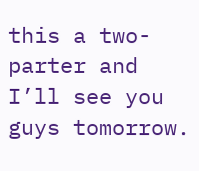this a two-parter and I’ll see you guys tomorrow.